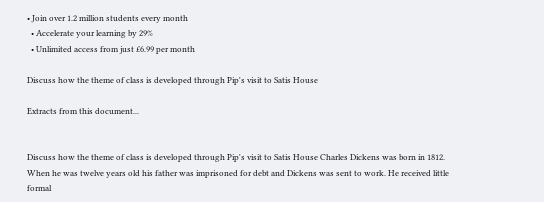• Join over 1.2 million students every month
  • Accelerate your learning by 29%
  • Unlimited access from just £6.99 per month

Discuss how the theme of class is developed through Pip's visit to Satis House

Extracts from this document...


Discuss how the theme of class is developed through Pip's visit to Satis House Charles Dickens was born in 1812. When he was twelve years old his father was imprisoned for debt and Dickens was sent to work. He received little formal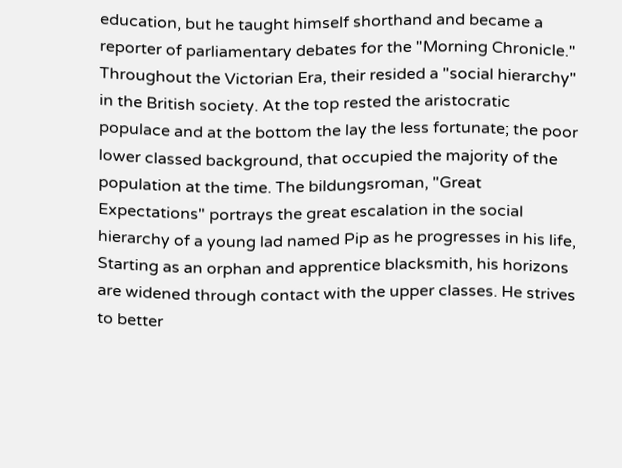education, but he taught himself shorthand and became a reporter of parliamentary debates for the "Morning Chronicle." Throughout the Victorian Era, their resided a "social hierarchy" in the British society. At the top rested the aristocratic populace and at the bottom the lay the less fortunate; the poor lower classed background, that occupied the majority of the population at the time. The bildungsroman, "Great Expectations" portrays the great escalation in the social hierarchy of a young lad named Pip as he progresses in his life, Starting as an orphan and apprentice blacksmith, his horizons are widened through contact with the upper classes. He strives to better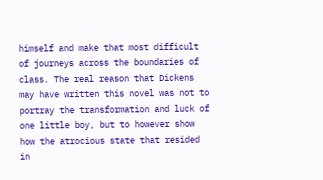himself and make that most difficult of journeys across the boundaries of class. The real reason that Dickens may have written this novel was not to portray the transformation and luck of one little boy, but to however show how the atrocious state that resided in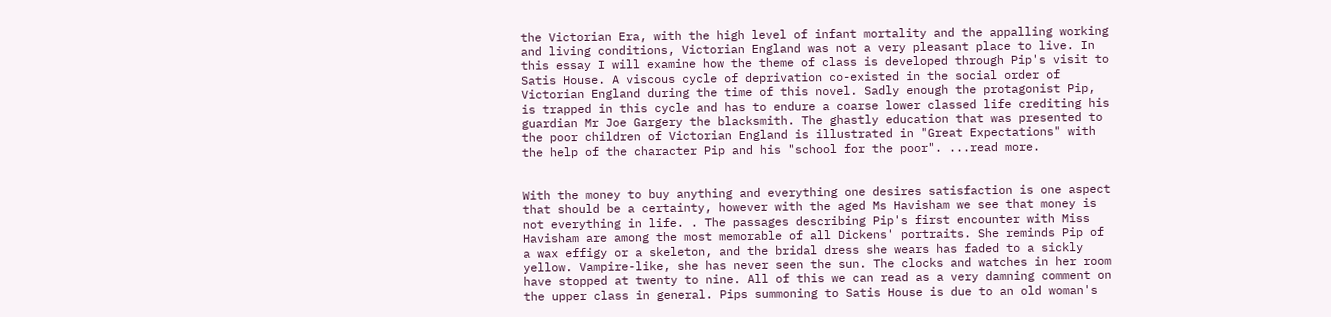the Victorian Era, with the high level of infant mortality and the appalling working and living conditions, Victorian England was not a very pleasant place to live. In this essay I will examine how the theme of class is developed through Pip's visit to Satis House. A viscous cycle of deprivation co-existed in the social order of Victorian England during the time of this novel. Sadly enough the protagonist Pip, is trapped in this cycle and has to endure a coarse lower classed life crediting his guardian Mr Joe Gargery the blacksmith. The ghastly education that was presented to the poor children of Victorian England is illustrated in "Great Expectations" with the help of the character Pip and his "school for the poor". ...read more.


With the money to buy anything and everything one desires satisfaction is one aspect that should be a certainty, however with the aged Ms Havisham we see that money is not everything in life. . The passages describing Pip's first encounter with Miss Havisham are among the most memorable of all Dickens' portraits. She reminds Pip of a wax effigy or a skeleton, and the bridal dress she wears has faded to a sickly yellow. Vampire-like, she has never seen the sun. The clocks and watches in her room have stopped at twenty to nine. All of this we can read as a very damning comment on the upper class in general. Pips summoning to Satis House is due to an old woman's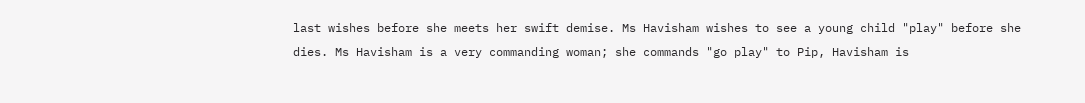last wishes before she meets her swift demise. Ms Havisham wishes to see a young child "play" before she dies. Ms Havisham is a very commanding woman; she commands "go play" to Pip, Havisham is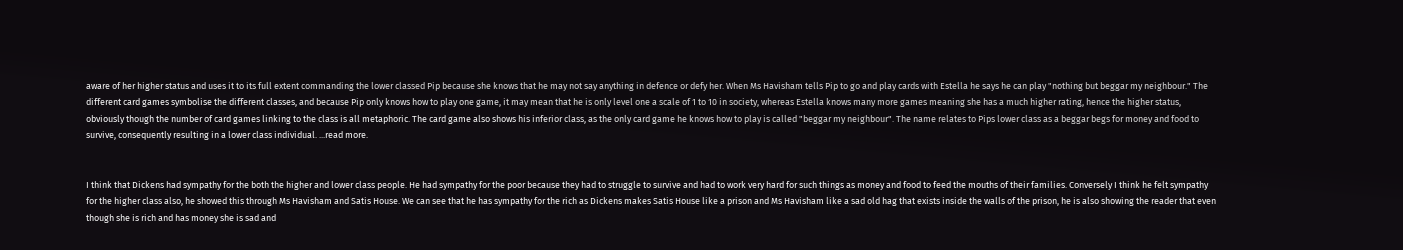aware of her higher status and uses it to its full extent commanding the lower classed Pip because she knows that he may not say anything in defence or defy her. When Ms Havisham tells Pip to go and play cards with Estella he says he can play "nothing but beggar my neighbour." The different card games symbolise the different classes, and because Pip only knows how to play one game, it may mean that he is only level one a scale of 1 to 10 in society, whereas Estella knows many more games meaning she has a much higher rating, hence the higher status, obviously though the number of card games linking to the class is all metaphoric. The card game also shows his inferior class, as the only card game he knows how to play is called "beggar my neighbour". The name relates to Pips lower class as a beggar begs for money and food to survive, consequently resulting in a lower class individual. ...read more.


I think that Dickens had sympathy for the both the higher and lower class people. He had sympathy for the poor because they had to struggle to survive and had to work very hard for such things as money and food to feed the mouths of their families. Conversely I think he felt sympathy for the higher class also, he showed this through Ms Havisham and Satis House. We can see that he has sympathy for the rich as Dickens makes Satis House like a prison and Ms Havisham like a sad old hag that exists inside the walls of the prison, he is also showing the reader that even though she is rich and has money she is sad and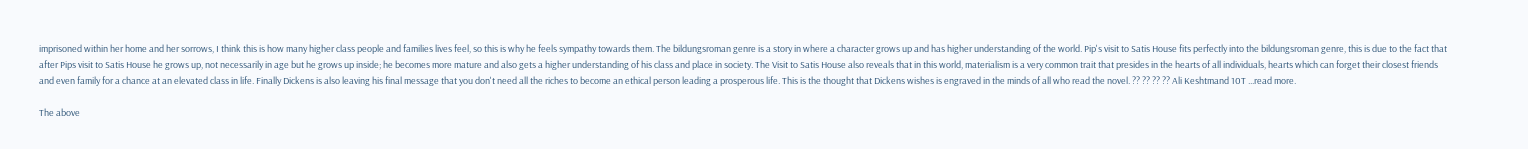imprisoned within her home and her sorrows, I think this is how many higher class people and families lives feel, so this is why he feels sympathy towards them. The bildungsroman genre is a story in where a character grows up and has higher understanding of the world. Pip's visit to Satis House fits perfectly into the bildungsroman genre, this is due to the fact that after Pips visit to Satis House he grows up, not necessarily in age but he grows up inside; he becomes more mature and also gets a higher understanding of his class and place in society. The Visit to Satis House also reveals that in this world, materialism is a very common trait that presides in the hearts of all individuals, hearts which can forget their closest friends and even family for a chance at an elevated class in life. Finally Dickens is also leaving his final message that you don't need all the riches to become an ethical person leading a prosperous life. This is the thought that Dickens wishes is engraved in the minds of all who read the novel. ?? ?? ?? ?? Ali Keshtmand 10T ...read more.

The above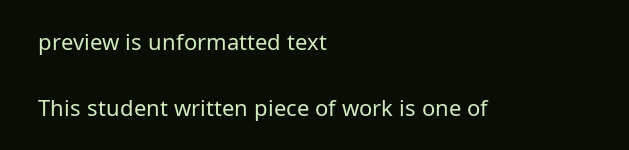preview is unformatted text

This student written piece of work is one of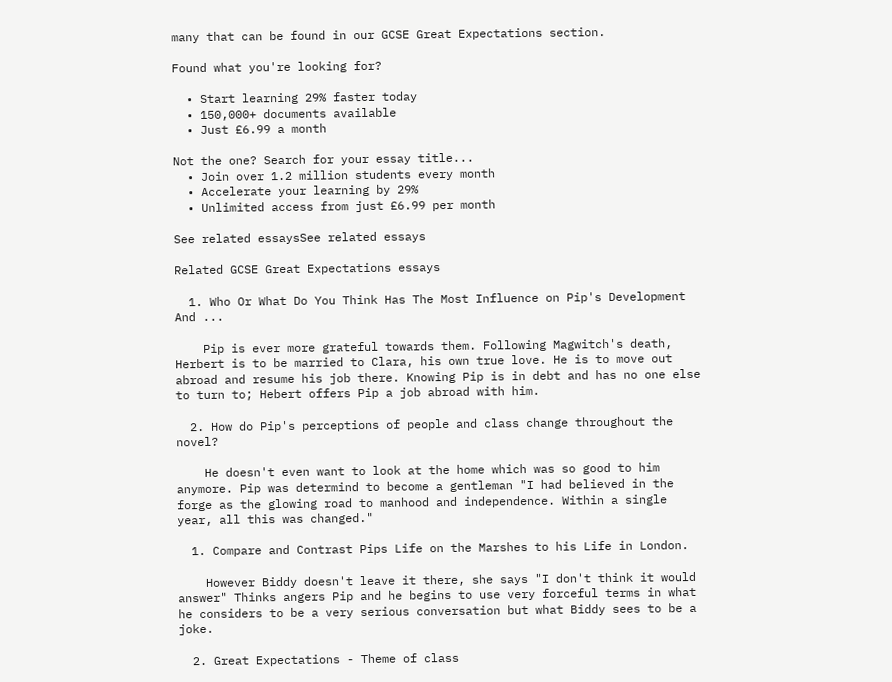many that can be found in our GCSE Great Expectations section.

Found what you're looking for?

  • Start learning 29% faster today
  • 150,000+ documents available
  • Just £6.99 a month

Not the one? Search for your essay title...
  • Join over 1.2 million students every month
  • Accelerate your learning by 29%
  • Unlimited access from just £6.99 per month

See related essaysSee related essays

Related GCSE Great Expectations essays

  1. Who Or What Do You Think Has The Most Influence on Pip's Development And ...

    Pip is ever more grateful towards them. Following Magwitch's death, Herbert is to be married to Clara, his own true love. He is to move out abroad and resume his job there. Knowing Pip is in debt and has no one else to turn to; Hebert offers Pip a job abroad with him.

  2. How do Pip's perceptions of people and class change throughout the novel?

    He doesn't even want to look at the home which was so good to him anymore. Pip was determind to become a gentleman "I had believed in the forge as the glowing road to manhood and independence. Within a single year, all this was changed."

  1. Compare and Contrast Pips Life on the Marshes to his Life in London.

    However Biddy doesn't leave it there, she says "I don't think it would answer" Thinks angers Pip and he begins to use very forceful terms in what he considers to be a very serious conversation but what Biddy sees to be a joke.

  2. Great Expectations - Theme of class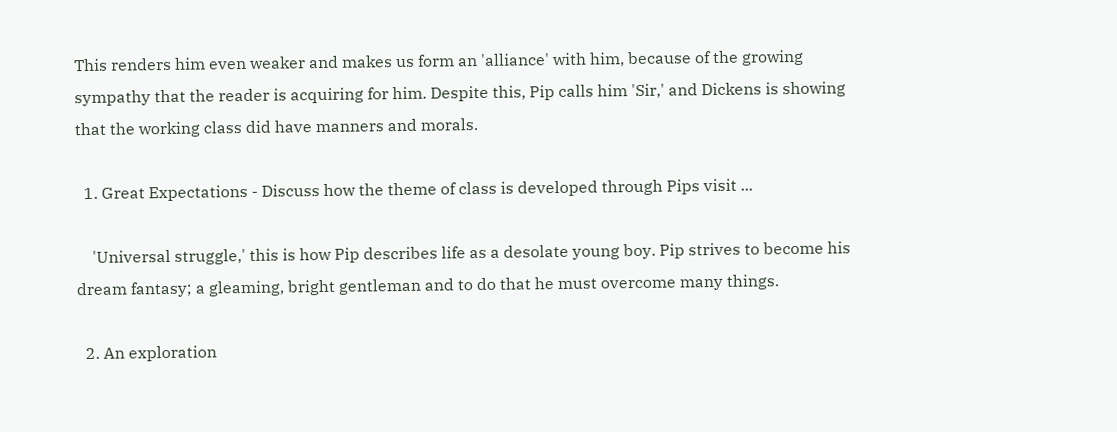This renders him even weaker and makes us form an 'alliance' with him, because of the growing sympathy that the reader is acquiring for him. Despite this, Pip calls him 'Sir,' and Dickens is showing that the working class did have manners and morals.

  1. Great Expectations - Discuss how the theme of class is developed through Pips visit ...

    'Universal struggle,' this is how Pip describes life as a desolate young boy. Pip strives to become his dream fantasy; a gleaming, bright gentleman and to do that he must overcome many things.

  2. An exploration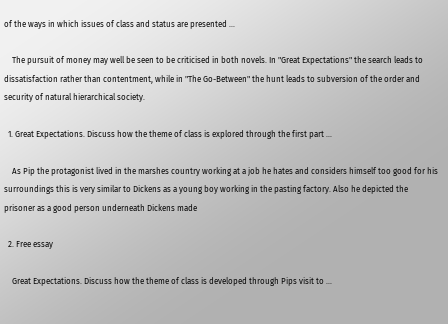of the ways in which issues of class and status are presented ...

    The pursuit of money may well be seen to be criticised in both novels. In "Great Expectations" the search leads to dissatisfaction rather than contentment, while in "The Go-Between" the hunt leads to subversion of the order and security of natural hierarchical society.

  1. Great Expectations. Discuss how the theme of class is explored through the first part ...

    As Pip the protagonist lived in the marshes country working at a job he hates and considers himself too good for his surroundings this is very similar to Dickens as a young boy working in the pasting factory. Also he depicted the prisoner as a good person underneath Dickens made

  2. Free essay

    Great Expectations. Discuss how the theme of class is developed through Pips visit to ...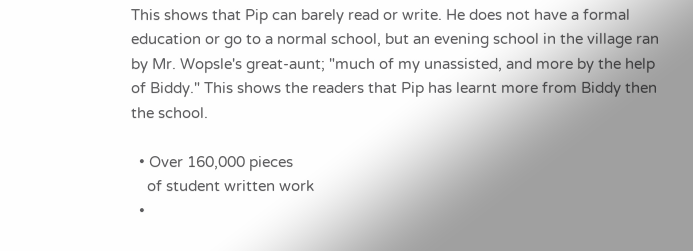This shows that Pip can barely read or write. He does not have a formal education or go to a normal school, but an evening school in the village ran by Mr. Wopsle's great-aunt; "much of my unassisted, and more by the help of Biddy." This shows the readers that Pip has learnt more from Biddy then the school.

  • Over 160,000 pieces
    of student written work
  •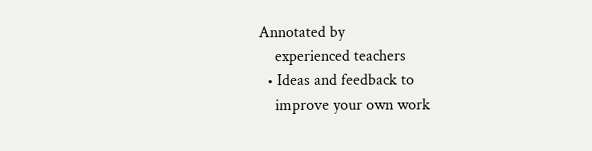Annotated by
    experienced teachers
  • Ideas and feedback to
    improve your own work